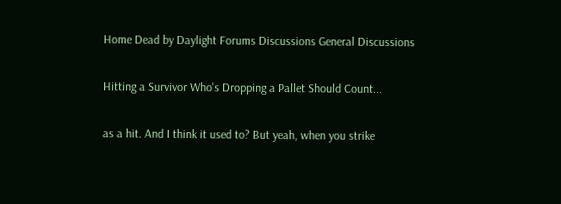Home Dead by Daylight Forums Discussions General Discussions

Hitting a Survivor Who's Dropping a Pallet Should Count...

as a hit. And I think it used to? But yeah, when you strike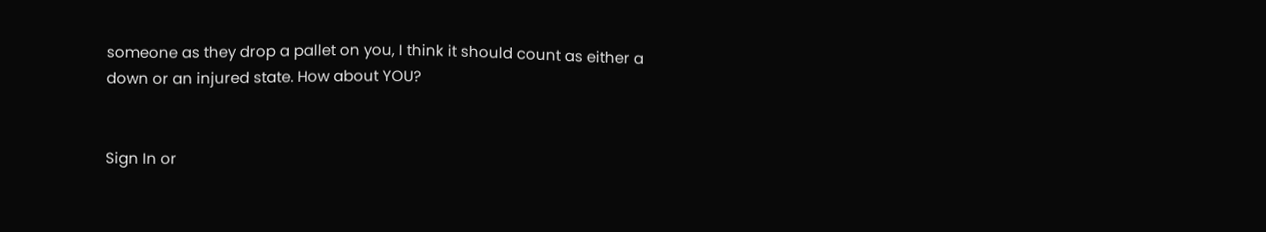someone as they drop a pallet on you, I think it should count as either a down or an injured state. How about YOU?


Sign In or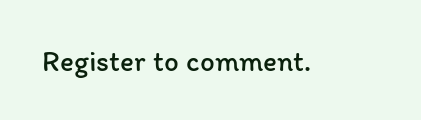Register to comment.